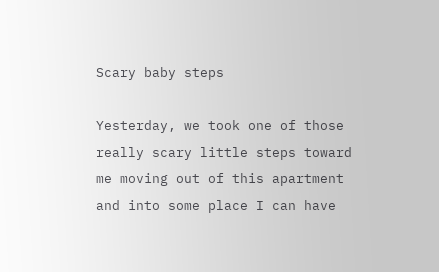Scary baby steps

Yesterday, we took one of those really scary little steps toward me moving out of this apartment and into some place I can have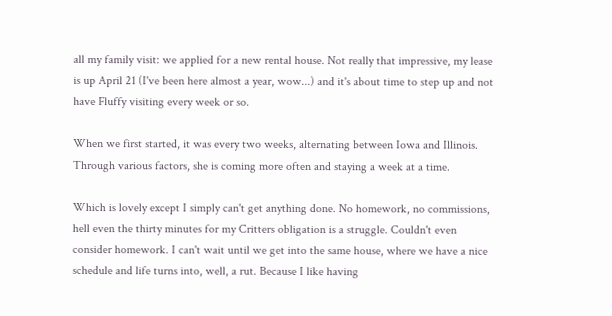all my family visit: we applied for a new rental house. Not really that impressive, my lease is up April 21 (I've been here almost a year, wow...) and it's about time to step up and not have Fluffy visiting every week or so.

When we first started, it was every two weeks, alternating between Iowa and Illinois. Through various factors, she is coming more often and staying a week at a time.

Which is lovely except I simply can't get anything done. No homework, no commissions, hell even the thirty minutes for my Critters obligation is a struggle. Couldn't even consider homework. I can't wait until we get into the same house, where we have a nice schedule and life turns into, well, a rut. Because I like having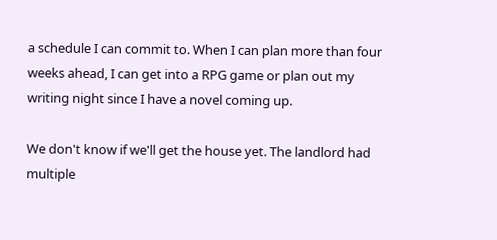a schedule I can commit to. When I can plan more than four weeks ahead, I can get into a RPG game or plan out my writing night since I have a novel coming up.

We don't know if we'll get the house yet. The landlord had multiple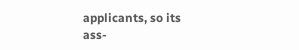applicants, so its ass-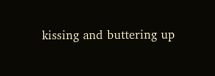kissing and buttering up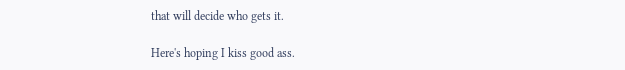that will decide who gets it.

Here's hoping I kiss good ass.